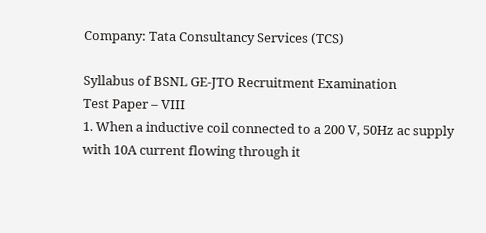Company: Tata Consultancy Services (TCS)

Syllabus of BSNL GE-JTO Recruitment Examination
Test Paper – VIII
1. When a inductive coil connected to a 200 V, 50Hz ac supply with 10A current flowing through it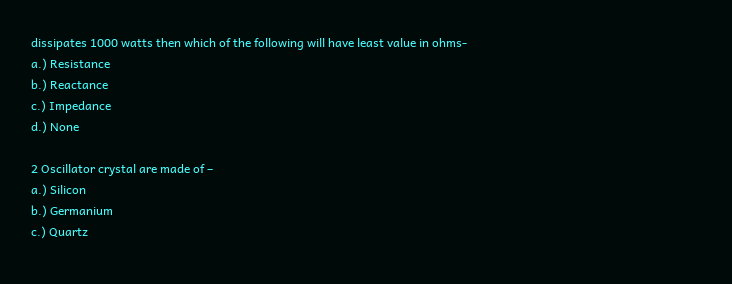dissipates 1000 watts then which of the following will have least value in ohms-
a.) Resistance
b.) Reactance
c.) Impedance
d.) None

2 Oscillator crystal are made of –
a.) Silicon
b.) Germanium
c.) Quartz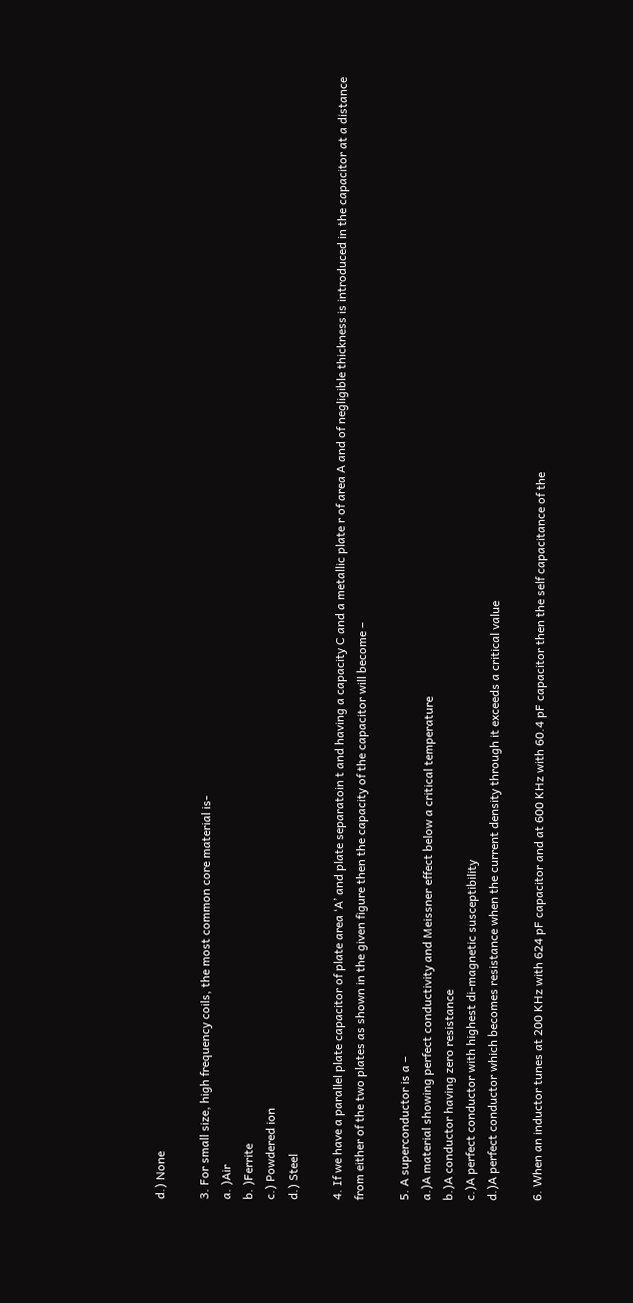d.) None

3. For small size, high frequency coils, the most common core material is-
a. )Air
b. )Ferrite
c.) Powdered ion
d.) Steel

4. If we have a parallel plate capacitor of plate area ‘A’ and plate separatoin t and having a capacity C and a metallic plate r of area A and of negligible thickness is introduced in the capacitor at a distance from either of the two plates as shown in the given figure then the capacity of the capacitor will become –

5. A superconductor is a –
a.)A material showing perfect conductivity and Meissner effect below a critical temperature
b.)A conductor having zero resistance
c.)A perfect conductor with highest di-magnetic susceptibility
d.)A perfect conductor which becomes resistance when the current density through it exceeds a critical value

6. When an inductor tunes at 200 KHz with 624 pF capacitor and at 600 KHz with 60.4 pF capacitor then the self capacitance of the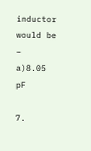inductor would be –
a)8.05 pF

7.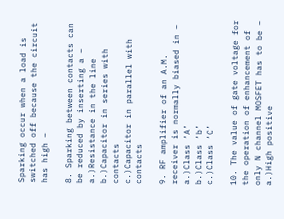Sparking occur when a load is switched off because the circuit has high –

8. Sparking between contacts can be reduced by inserting a –
a.)Resistance in the line
b.)Capacitor in series with contacts
c.)Capacitor in parallel with contacts

9. RF amplifier of an A.M. receiver is normally biased in –
a.)Class ‘A’
b.)Class ‘b’
c.)Class ‘C’

10. The value of gate voltage for the operation of enhancement of only N channel MOSFET has to be –
a.)High positive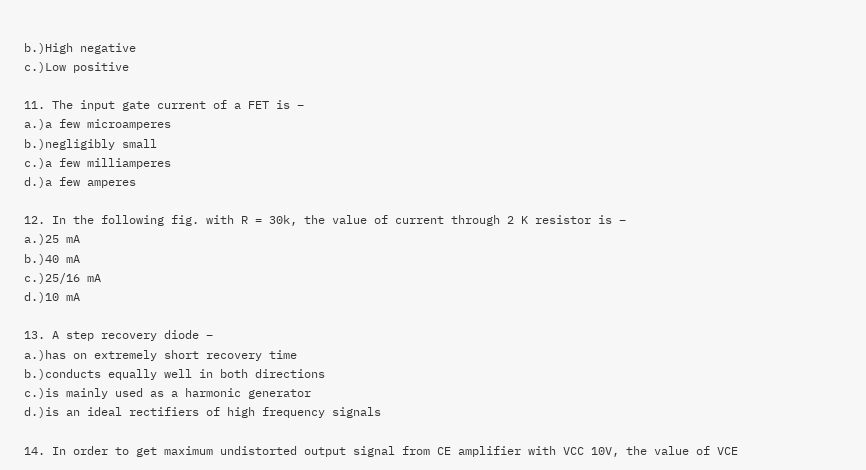b.)High negative
c.)Low positive

11. The input gate current of a FET is –
a.)a few microamperes
b.)negligibly small
c.)a few milliamperes
d.)a few amperes

12. In the following fig. with R = 30k, the value of current through 2 K resistor is –
a.)25 mA
b.)40 mA
c.)25/16 mA
d.)10 mA

13. A step recovery diode –
a.)has on extremely short recovery time
b.)conducts equally well in both directions
c.)is mainly used as a harmonic generator
d.)is an ideal rectifiers of high frequency signals

14. In order to get maximum undistorted output signal from CE amplifier with VCC 10V, the value of VCE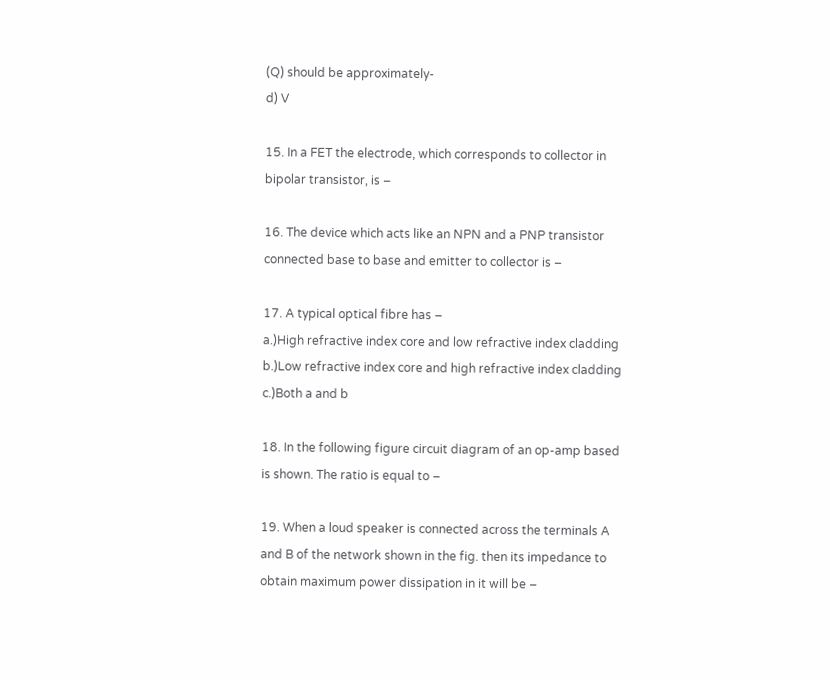(Q) should be approximately-
d) V

15. In a FET the electrode, which corresponds to collector in bipolar transistor, is –

16. The device which acts like an NPN and a PNP transistor connected base to base and emitter to collector is –

17. A typical optical fibre has –
a.)High refractive index core and low refractive index cladding
b.)Low refractive index core and high refractive index cladding
c.)Both a and b

18. In the following figure circuit diagram of an op-amp based is shown. The ratio is equal to –

19. When a loud speaker is connected across the terminals A and B of the network shown in the fig. then its impedance to obtain maximum power dissipation in it will be –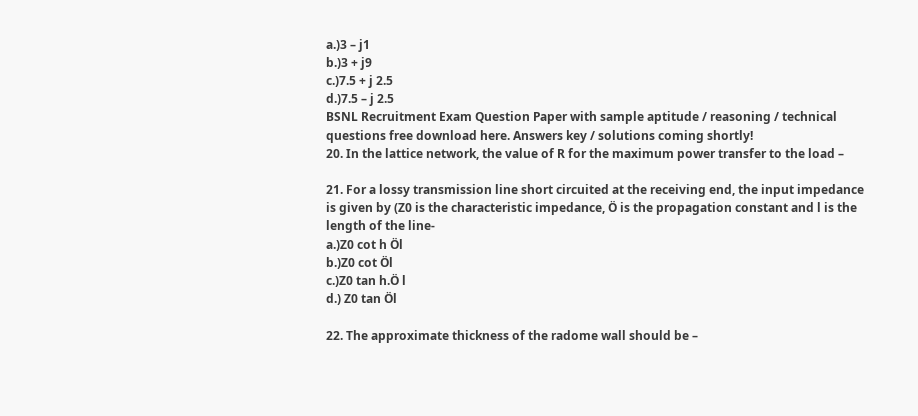a.)3 – j1
b.)3 + j9
c.)7.5 + j 2.5
d.)7.5 – j 2.5
BSNL Recruitment Exam Question Paper with sample aptitude / reasoning / technical questions free download here. Answers key / solutions coming shortly!
20. In the lattice network, the value of R for the maximum power transfer to the load –

21. For a lossy transmission line short circuited at the receiving end, the input impedance is given by (Z0 is the characteristic impedance, Ö is the propagation constant and l is the length of the line-
a.)Z0 cot h Öl
b.)Z0 cot Öl
c.)Z0 tan h.Ö l
d.) Z0 tan Öl

22. The approximate thickness of the radome wall should be –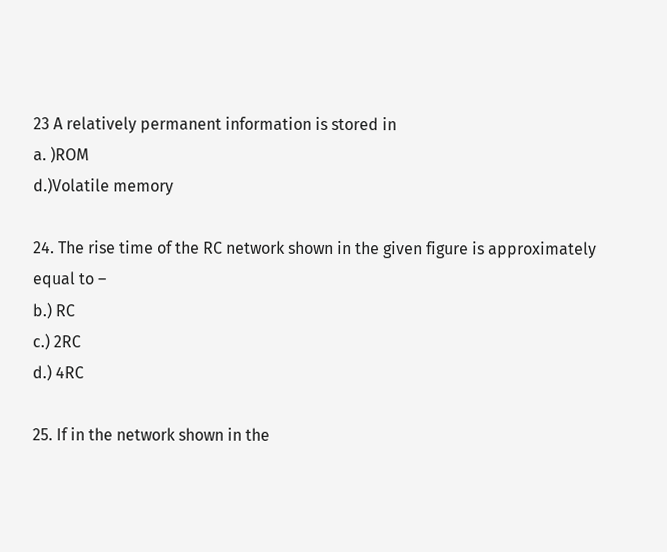23 A relatively permanent information is stored in
a. )ROM
d.)Volatile memory

24. The rise time of the RC network shown in the given figure is approximately equal to –
b.) RC
c.) 2RC
d.) 4RC

25. If in the network shown in the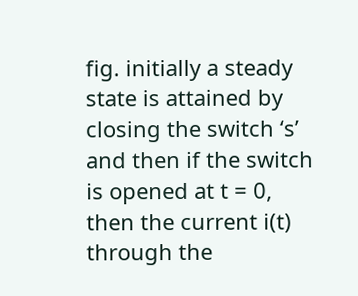fig. initially a steady state is attained by closing the switch ‘s’ and then if the switch is opened at t = 0, then the current i(t) through the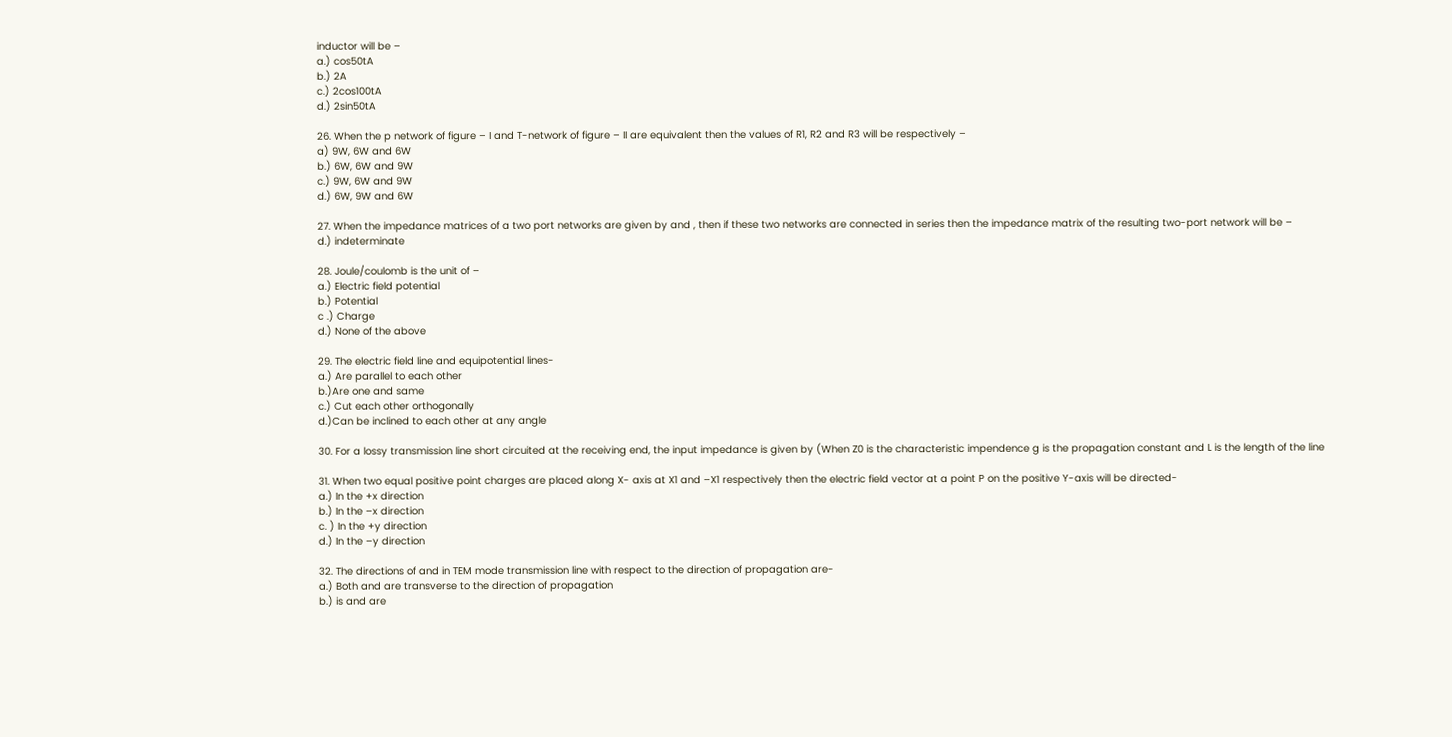inductor will be –
a.) cos50tA
b.) 2A
c.) 2cos100tA
d.) 2sin50tA

26. When the p network of figure – I and T-network of figure – II are equivalent then the values of R1, R2 and R3 will be respectively –
a) 9W, 6W and 6W
b.) 6W, 6W and 9W
c.) 9W, 6W and 9W
d.) 6W, 9W and 6W

27. When the impedance matrices of a two port networks are given by and , then if these two networks are connected in series then the impedance matrix of the resulting two-port network will be –
d.) indeterminate

28. Joule/coulomb is the unit of –
a.) Electric field potential
b.) Potential
c .) Charge
d.) None of the above

29. The electric field line and equipotential lines-
a.) Are parallel to each other
b.)Are one and same
c.) Cut each other orthogonally
d.)Can be inclined to each other at any angle

30. For a lossy transmission line short circuited at the receiving end, the input impedance is given by (When Z0 is the characteristic impendence g is the propagation constant and L is the length of the line

31. When two equal positive point charges are placed along X- axis at X1 and –X1 respectively then the electric field vector at a point P on the positive Y-axis will be directed-
a.) In the +x direction
b.) In the –x direction
c. ) In the +y direction
d.) In the –y direction

32. The directions of and in TEM mode transmission line with respect to the direction of propagation are-
a.) Both and are transverse to the direction of propagation
b.) is and are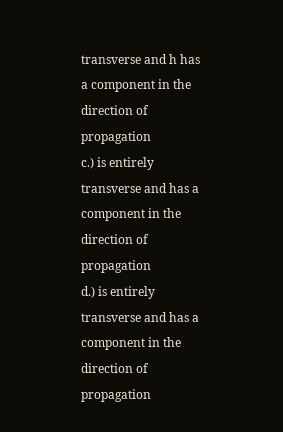transverse and h has a component in the direction of propagation
c.) is entirely transverse and has a component in the direction of propagation
d.) is entirely transverse and has a component in the direction of propagation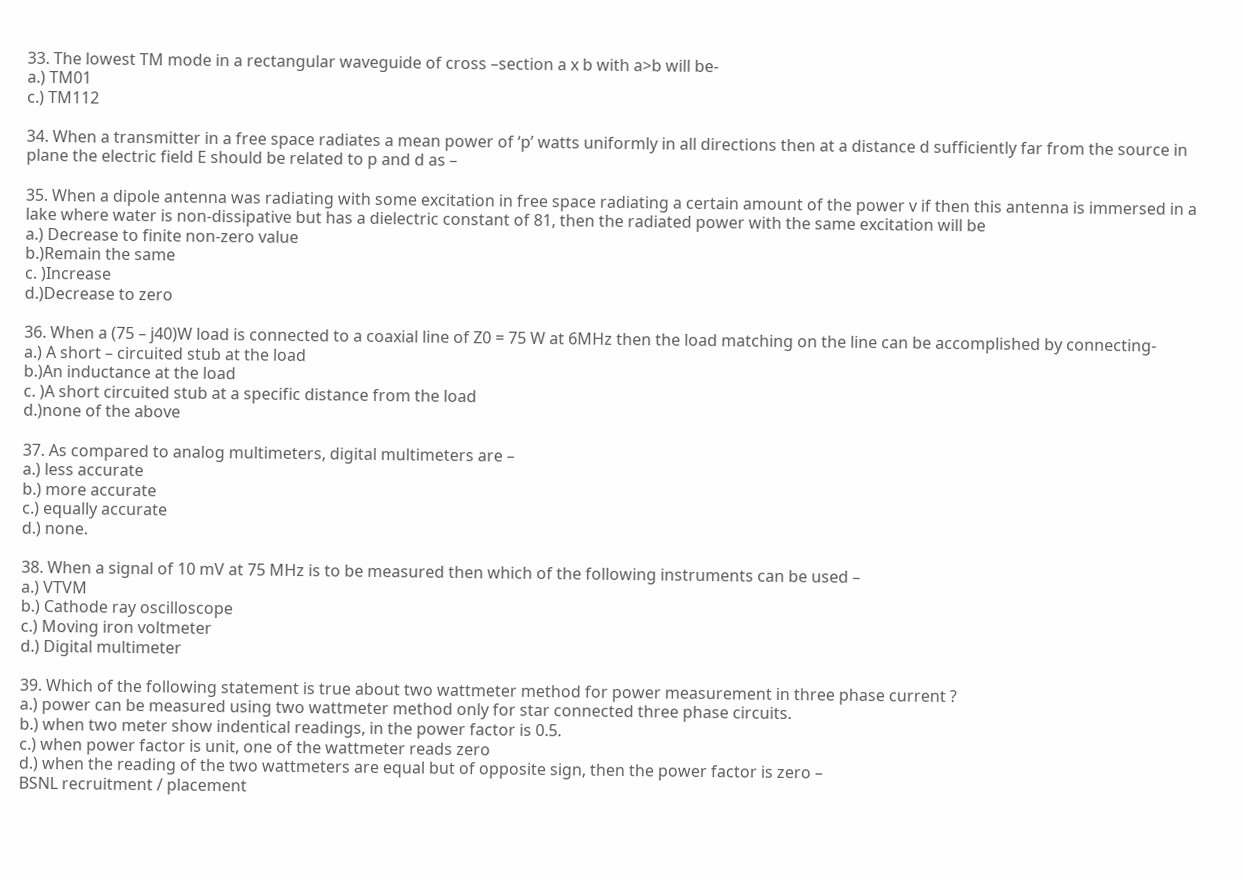33. The lowest TM mode in a rectangular waveguide of cross –section a x b with a>b will be-
a.) TM01
c.) TM112

34. When a transmitter in a free space radiates a mean power of ‘p’ watts uniformly in all directions then at a distance d sufficiently far from the source in plane the electric field E should be related to p and d as –

35. When a dipole antenna was radiating with some excitation in free space radiating a certain amount of the power v if then this antenna is immersed in a lake where water is non-dissipative but has a dielectric constant of 81, then the radiated power with the same excitation will be
a.) Decrease to finite non-zero value
b.)Remain the same
c. )Increase
d.)Decrease to zero

36. When a (75 – j40)W load is connected to a coaxial line of Z0 = 75 W at 6MHz then the load matching on the line can be accomplished by connecting-
a.) A short – circuited stub at the load
b.)An inductance at the load
c. )A short circuited stub at a specific distance from the load
d.)none of the above

37. As compared to analog multimeters, digital multimeters are –
a.) less accurate
b.) more accurate
c.) equally accurate
d.) none.

38. When a signal of 10 mV at 75 MHz is to be measured then which of the following instruments can be used –
a.) VTVM
b.) Cathode ray oscilloscope
c.) Moving iron voltmeter
d.) Digital multimeter

39. Which of the following statement is true about two wattmeter method for power measurement in three phase current ?
a.) power can be measured using two wattmeter method only for star connected three phase circuits.
b.) when two meter show indentical readings, in the power factor is 0.5.
c.) when power factor is unit, one of the wattmeter reads zero
d.) when the reading of the two wattmeters are equal but of opposite sign, then the power factor is zero –
BSNL recruitment / placement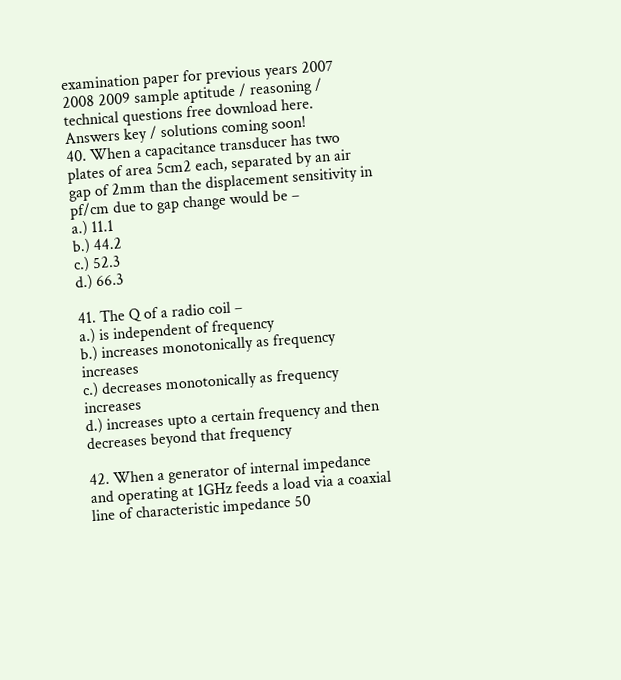examination paper for previous years 2007 2008 2009 sample aptitude / reasoning / technical questions free download here. Answers key / solutions coming soon!
40. When a capacitance transducer has two plates of area 5cm2 each, separated by an air gap of 2mm than the displacement sensitivity in pf/cm due to gap change would be –
a.) 11.1
b.) 44.2
c.) 52.3
d.) 66.3

41. The Q of a radio coil –
a.) is independent of frequency
b.) increases monotonically as frequency increases
c.) decreases monotonically as frequency increases
d.) increases upto a certain frequency and then decreases beyond that frequency

42. When a generator of internal impedance and operating at 1GHz feeds a load via a coaxial line of characteristic impedance 50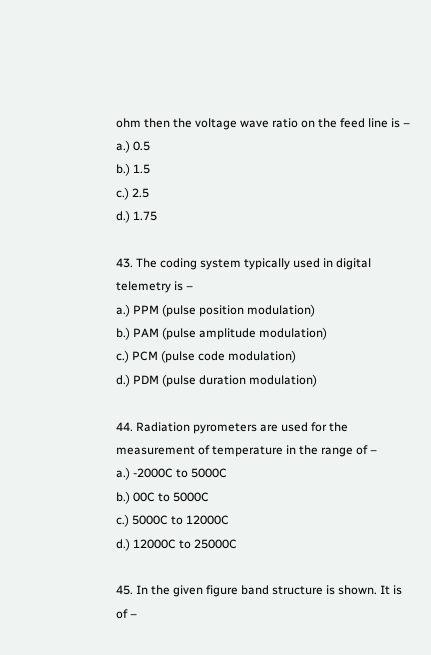ohm then the voltage wave ratio on the feed line is –
a.) 0.5
b.) 1.5
c.) 2.5
d.) 1.75

43. The coding system typically used in digital telemetry is –
a.) PPM (pulse position modulation)
b.) PAM (pulse amplitude modulation)
c.) PCM (pulse code modulation)
d.) PDM (pulse duration modulation)

44. Radiation pyrometers are used for the measurement of temperature in the range of –
a.) -2000C to 5000C
b.) 00C to 5000C
c.) 5000C to 12000C
d.) 12000C to 25000C

45. In the given figure band structure is shown. It is of –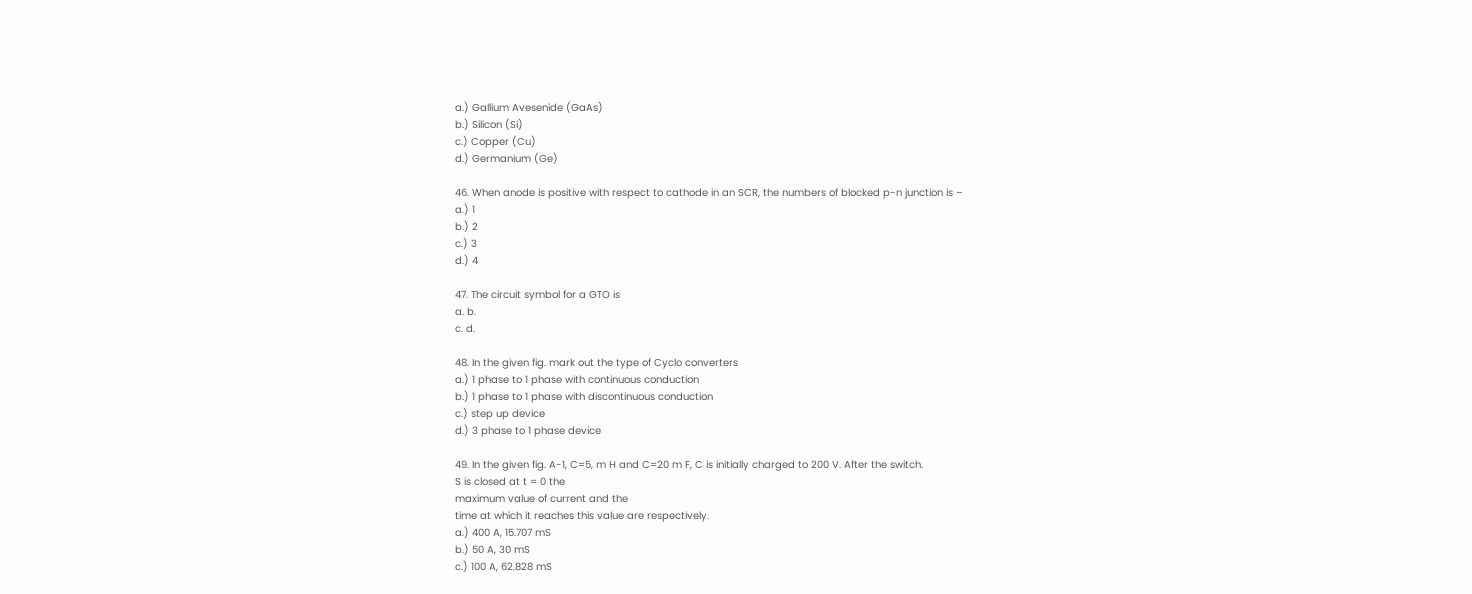a.) Gallium Avesenide (GaAs)
b.) Silicon (Si)
c.) Copper (Cu)
d.) Germanium (Ge)

46. When anode is positive with respect to cathode in an SCR, the numbers of blocked p-n junction is –
a.) 1
b.) 2
c.) 3
d.) 4

47. The circuit symbol for a GTO is
a. b.
c. d.

48. In the given fig. mark out the type of Cyclo converters
a.) 1 phase to 1 phase with continuous conduction
b.) 1 phase to 1 phase with discontinuous conduction
c.) step up device
d.) 3 phase to 1 phase device

49. In the given fig. A-1, C=5, m H and C=20 m F, C is initially charged to 200 V. After the switch.
S is closed at t = 0 the
maximum value of current and the
time at which it reaches this value are respectively.
a.) 400 A, 15.707 mS
b.) 50 A, 30 mS
c.) 100 A, 62.828 mS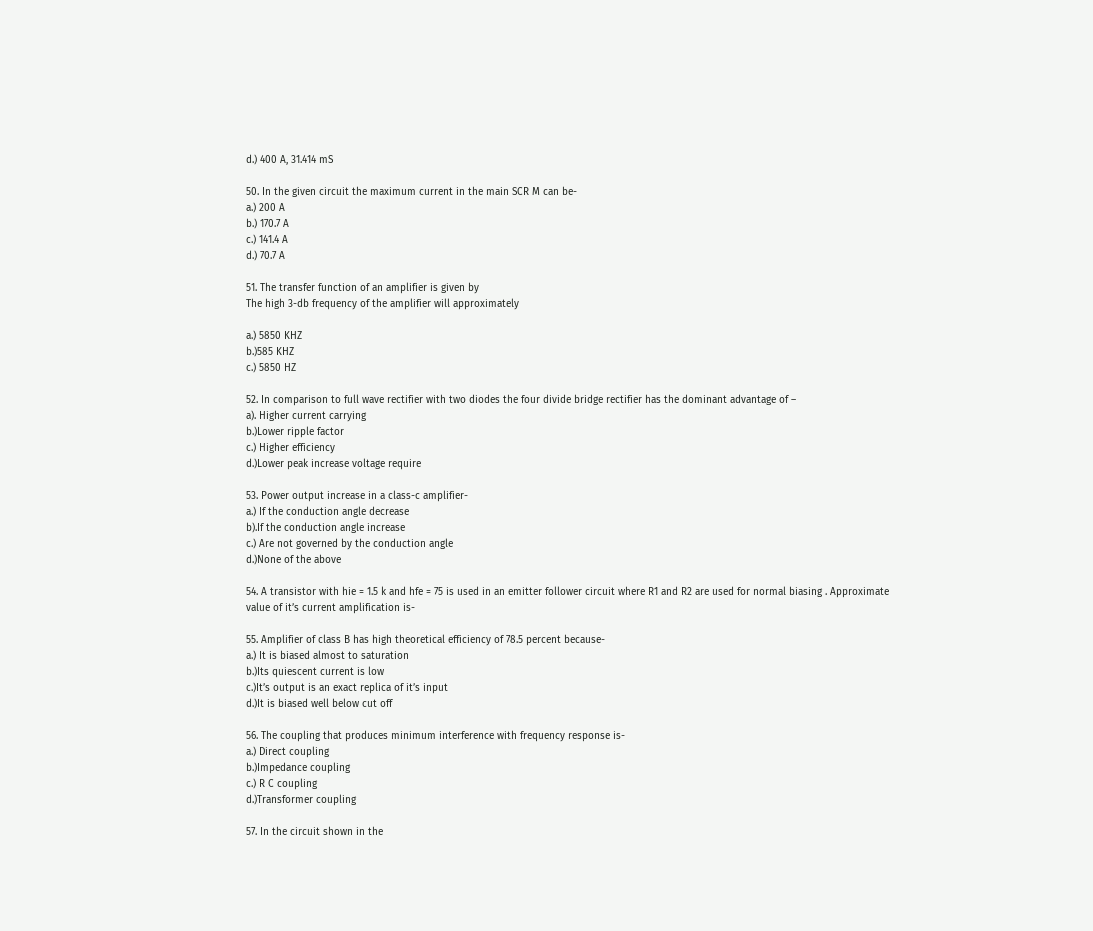d.) 400 A, 31.414 mS

50. In the given circuit the maximum current in the main SCR M can be-
a.) 200 A
b.) 170.7 A
c.) 141.4 A
d.) 70.7 A

51. The transfer function of an amplifier is given by
The high 3-db frequency of the amplifier will approximately

a.) 5850 KHZ
b.)585 KHZ
c.) 5850 HZ

52. In comparison to full wave rectifier with two diodes the four divide bridge rectifier has the dominant advantage of –
a). Higher current carrying
b.)Lower ripple factor
c.) Higher efficiency
d.)Lower peak increase voltage require

53. Power output increase in a class-c amplifier-
a.) If the conduction angle decrease
b).If the conduction angle increase
c.) Are not governed by the conduction angle
d.)None of the above

54. A transistor with hie = 1.5 k and hfe = 75 is used in an emitter follower circuit where R1 and R2 are used for normal biasing . Approximate value of it’s current amplification is-

55. Amplifier of class B has high theoretical efficiency of 78.5 percent because-
a.) It is biased almost to saturation
b.)Its quiescent current is low
c.)It’s output is an exact replica of it’s input
d.)It is biased well below cut off

56. The coupling that produces minimum interference with frequency response is-
a.) Direct coupling
b.)Impedance coupling
c.) R C coupling
d.)Transformer coupling

57. In the circuit shown in the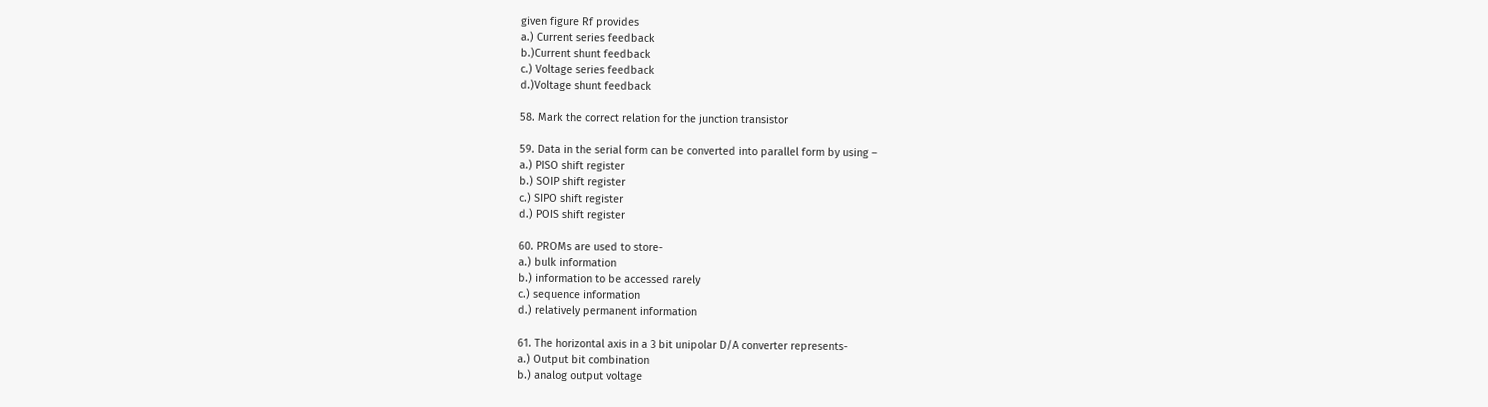given figure Rf provides
a.) Current series feedback
b.)Current shunt feedback
c.) Voltage series feedback
d.)Voltage shunt feedback

58. Mark the correct relation for the junction transistor

59. Data in the serial form can be converted into parallel form by using –
a.) PISO shift register
b.) SOIP shift register
c.) SIPO shift register
d.) POIS shift register

60. PROMs are used to store-
a.) bulk information
b.) information to be accessed rarely
c.) sequence information
d.) relatively permanent information

61. The horizontal axis in a 3 bit unipolar D/A converter represents-
a.) Output bit combination
b.) analog output voltage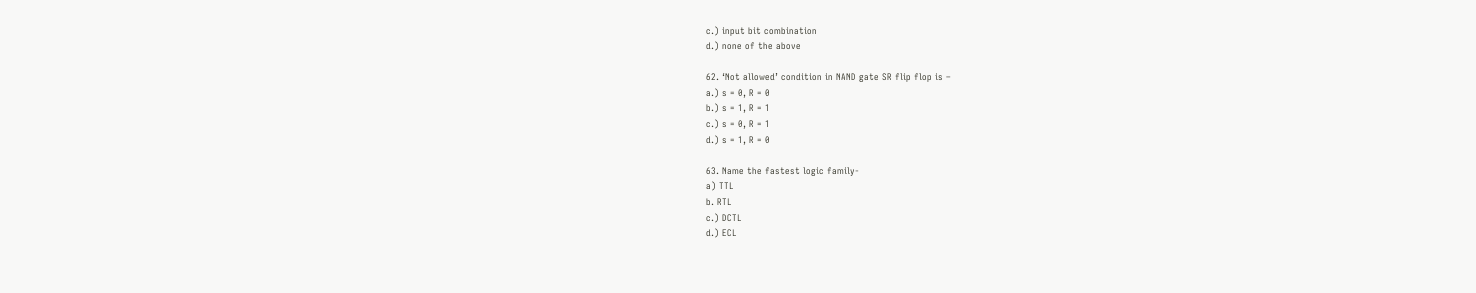c.) input bit combination
d.) none of the above

62. ‘Not allowed’ condition in NAND gate SR flip flop is –
a.) s = 0, R = 0
b.) s = 1, R = 1
c.) s = 0, R = 1
d.) s = 1, R = 0

63. Name the fastest logic family-
a) TTL
b. RTL
c.) DCTL
d.) ECL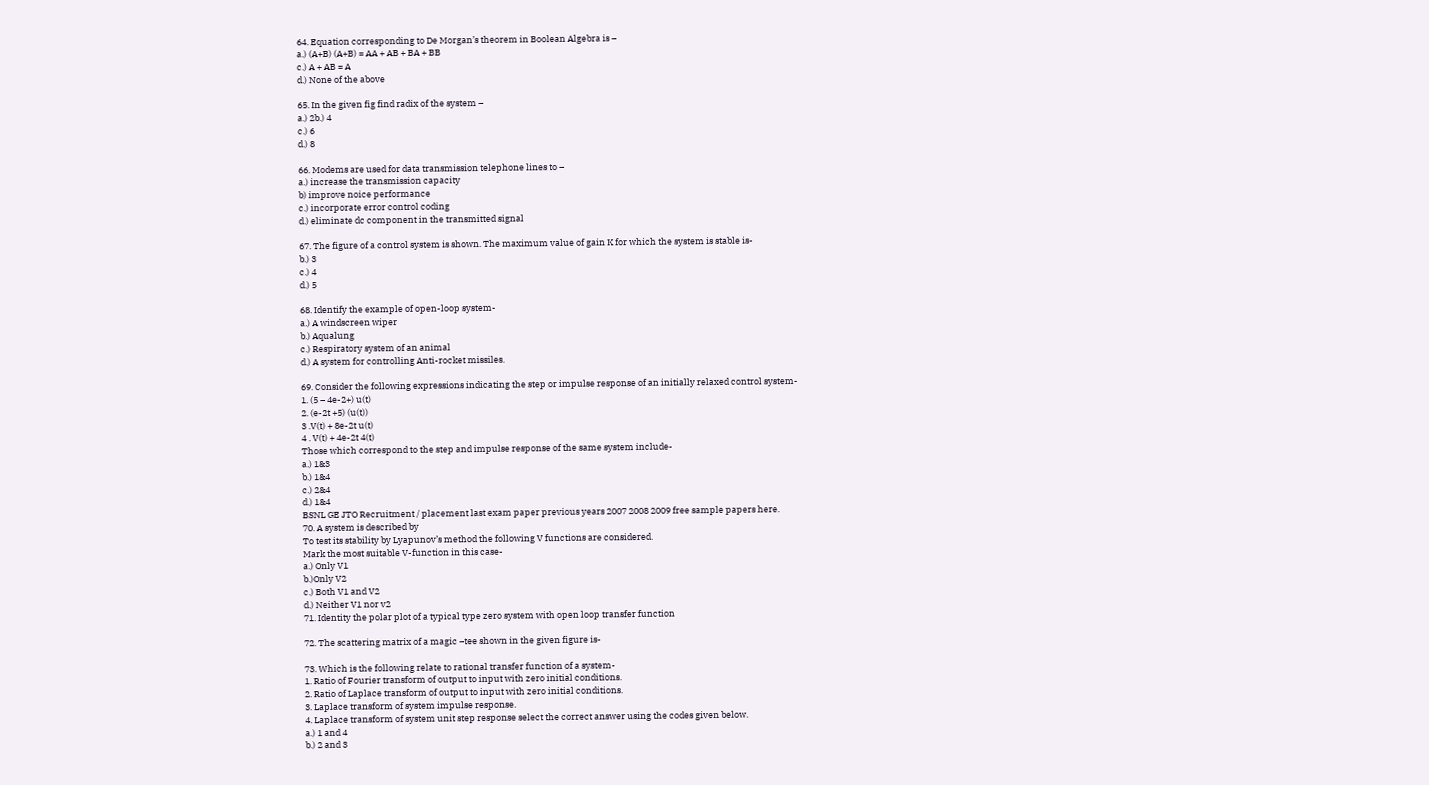64. Equation corresponding to De Morgan’s theorem in Boolean Algebra is –
a.) (A+B) (A+B) = AA + AB + BA + BB
c.) A + AB = A
d.) None of the above

65. In the given fig find radix of the system –
a.) 2b.) 4
c.) 6
d.) 8

66. Modems are used for data transmission telephone lines to –
a.) increase the transmission capacity
b) improve noice performance
c.) incorporate error control coding
d.) eliminate dc component in the transmitted signal

67. The figure of a control system is shown. The maximum value of gain K for which the system is stable is-
b.) 3
c.) 4
d.) 5

68. Identify the example of open-loop system-
a.) A windscreen wiper
b.) Aqualung
c.) Respiratory system of an animal
d.) A system for controlling Anti-rocket missiles.

69. Consider the following expressions indicating the step or impulse response of an initially relaxed control system-
1. (5 – 4e-2+) u(t)
2. (e-2t +5) (u(t))
3 .V(t) + 8e-2t u(t)
4 . V(t) + 4e-2t 4(t)
Those which correspond to the step and impulse response of the same system include-
a.) 1&3
b.) 1&4
c.) 2&4
d.) 1&4
BSNL GE JTO Recruitment / placement last exam paper previous years 2007 2008 2009 free sample papers here.
70. A system is described by
To test its stability by Lyapunov’s method the following V functions are considered.
Mark the most suitable V-function in this case-
a.) Only V1
b.)Only V2
c.) Both V1 and V2
d.) Neither V1 nor v2
71. Identity the polar plot of a typical type zero system with open loop transfer function

72. The scattering matrix of a magic –tee shown in the given figure is-

73. Which is the following relate to rational transfer function of a system-
1. Ratio of Fourier transform of output to input with zero initial conditions.
2. Ratio of Laplace transform of output to input with zero initial conditions.
3. Laplace transform of system impulse response.
4. Laplace transform of system unit step response select the correct answer using the codes given below.
a.) 1 and 4
b.) 2 and 3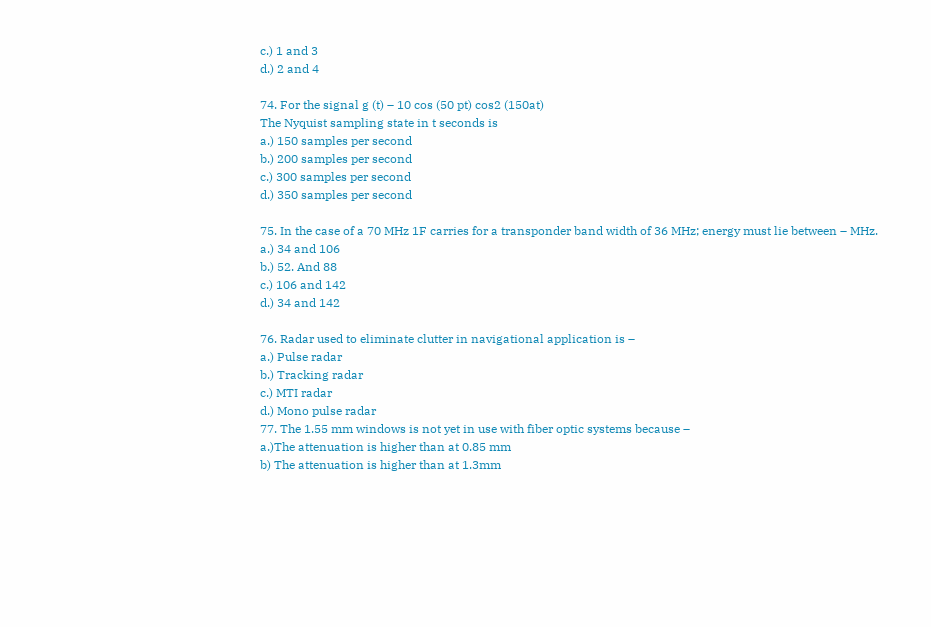c.) 1 and 3
d.) 2 and 4

74. For the signal g (t) – 10 cos (50 pt) cos2 (150at)
The Nyquist sampling state in t seconds is
a.) 150 samples per second
b.) 200 samples per second
c.) 300 samples per second
d.) 350 samples per second

75. In the case of a 70 MHz 1F carries for a transponder band width of 36 MHz; energy must lie between – MHz.
a.) 34 and 106
b.) 52. And 88
c.) 106 and 142
d.) 34 and 142

76. Radar used to eliminate clutter in navigational application is –
a.) Pulse radar
b.) Tracking radar
c.) MTI radar
d.) Mono pulse radar
77. The 1.55 mm windows is not yet in use with fiber optic systems because –
a.)The attenuation is higher than at 0.85 mm
b) The attenuation is higher than at 1.3mm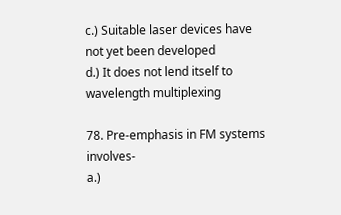c.) Suitable laser devices have not yet been developed
d.) It does not lend itself to wavelength multiplexing

78. Pre-emphasis in FM systems involves-
a.)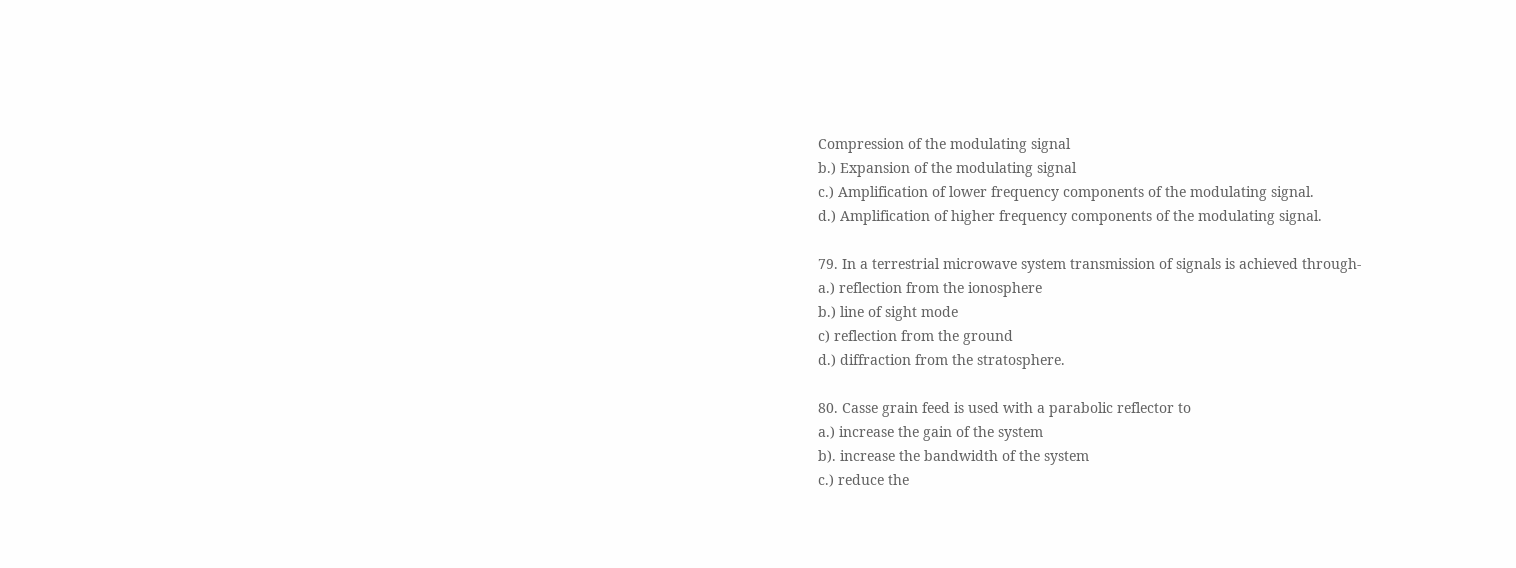Compression of the modulating signal
b.) Expansion of the modulating signal
c.) Amplification of lower frequency components of the modulating signal.
d.) Amplification of higher frequency components of the modulating signal.

79. In a terrestrial microwave system transmission of signals is achieved through-
a.) reflection from the ionosphere
b.) line of sight mode
c) reflection from the ground
d.) diffraction from the stratosphere.

80. Casse grain feed is used with a parabolic reflector to
a.) increase the gain of the system
b). increase the bandwidth of the system
c.) reduce the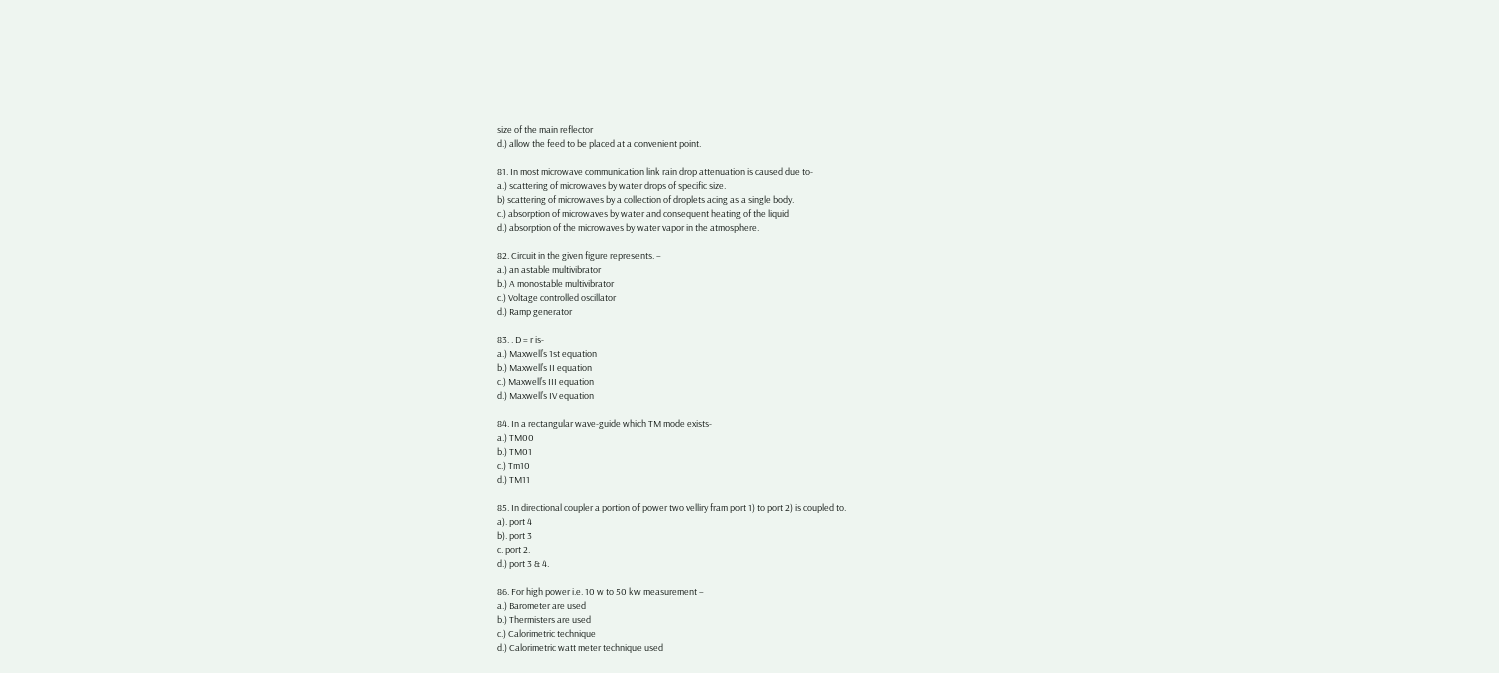size of the main reflector
d.) allow the feed to be placed at a convenient point.

81. In most microwave communication link rain drop attenuation is caused due to-
a.) scattering of microwaves by water drops of specific size.
b) scattering of microwaves by a collection of droplets acing as a single body.
c.) absorption of microwaves by water and consequent heating of the liquid
d.) absorption of the microwaves by water vapor in the atmosphere.

82. Circuit in the given figure represents. –
a.) an astable multivibrator
b.) A monostable multivibrator
c.) Voltage controlled oscillator
d.) Ramp generator

83. . D = r is-
a.) Maxwell’s 1st equation
b.) Maxwell’s II equation
c.) Maxwell’s III equation
d.) Maxwell’s IV equation

84. In a rectangular wave-guide which TM mode exists-
a.) TM00
b.) TM01
c.) Tm10
d.) TM11

85. In directional coupler a portion of power two velliry fram port 1) to port 2) is coupled to.
a). port 4
b). port 3
c. port 2.
d.) port 3 & 4.

86. For high power i.e. 10 w to 50 kw measurement –
a.) Barometer are used
b.) Thermisters are used
c.) Calorimetric technique
d.) Calorimetric watt meter technique used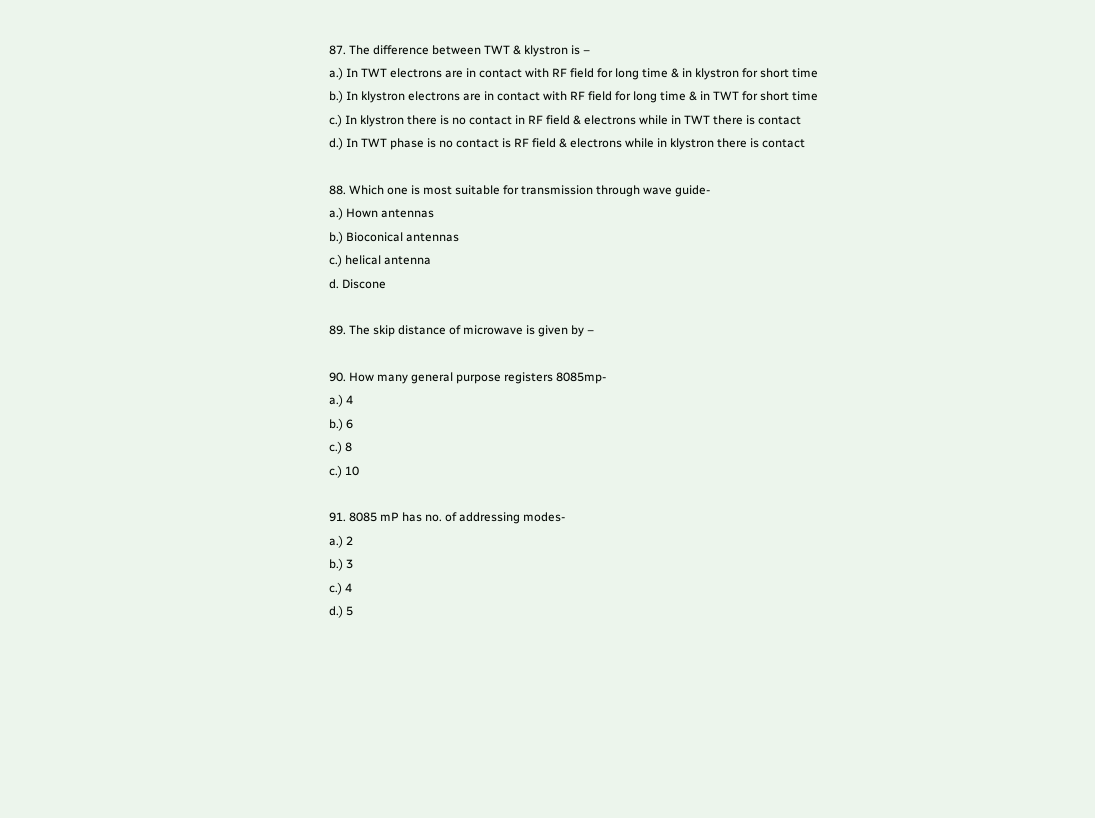87. The difference between TWT & klystron is –
a.) In TWT electrons are in contact with RF field for long time & in klystron for short time
b.) In klystron electrons are in contact with RF field for long time & in TWT for short time
c.) In klystron there is no contact in RF field & electrons while in TWT there is contact
d.) In TWT phase is no contact is RF field & electrons while in klystron there is contact

88. Which one is most suitable for transmission through wave guide-
a.) Hown antennas
b.) Bioconical antennas
c.) helical antenna
d. Discone

89. The skip distance of microwave is given by –

90. How many general purpose registers 8085mp-
a.) 4
b.) 6
c.) 8
c.) 10

91. 8085 mP has no. of addressing modes-
a.) 2
b.) 3
c.) 4
d.) 5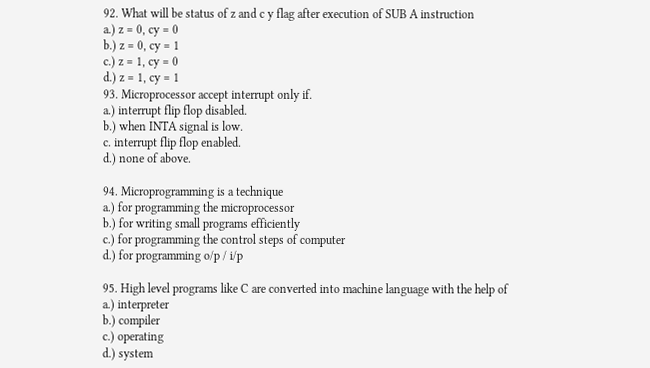92. What will be status of z and c y flag after execution of SUB A instruction
a.) z = 0, cy = 0
b.) z = 0, cy = 1
c.) z = 1, cy = 0
d.) z = 1, cy = 1
93. Microprocessor accept interrupt only if.
a.) interrupt flip flop disabled.
b.) when INTA signal is low.
c. interrupt flip flop enabled.
d.) none of above.

94. Microprogramming is a technique
a.) for programming the microprocessor
b.) for writing small programs efficiently
c.) for programming the control steps of computer
d.) for programming o/p / i/p

95. High level programs like C are converted into machine language with the help of
a.) interpreter
b.) compiler
c.) operating
d.) system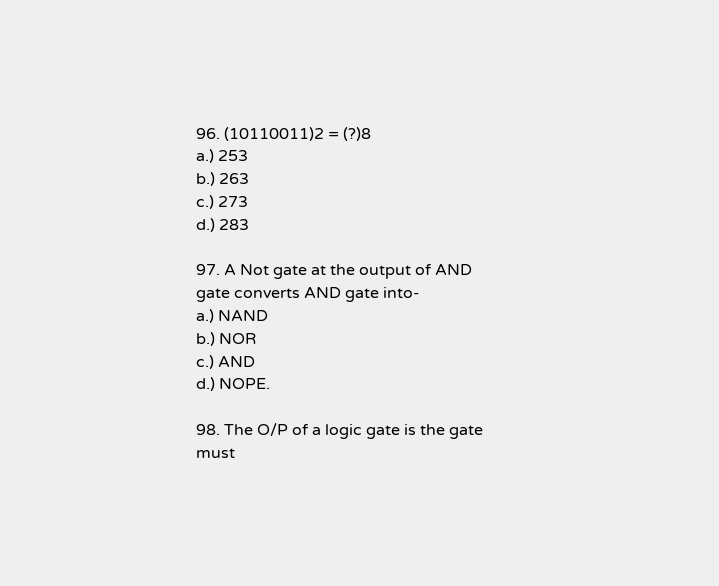96. (10110011)2 = (?)8
a.) 253
b.) 263
c.) 273
d.) 283

97. A Not gate at the output of AND gate converts AND gate into-
a.) NAND
b.) NOR
c.) AND
d.) NOPE.

98. The O/P of a logic gate is the gate must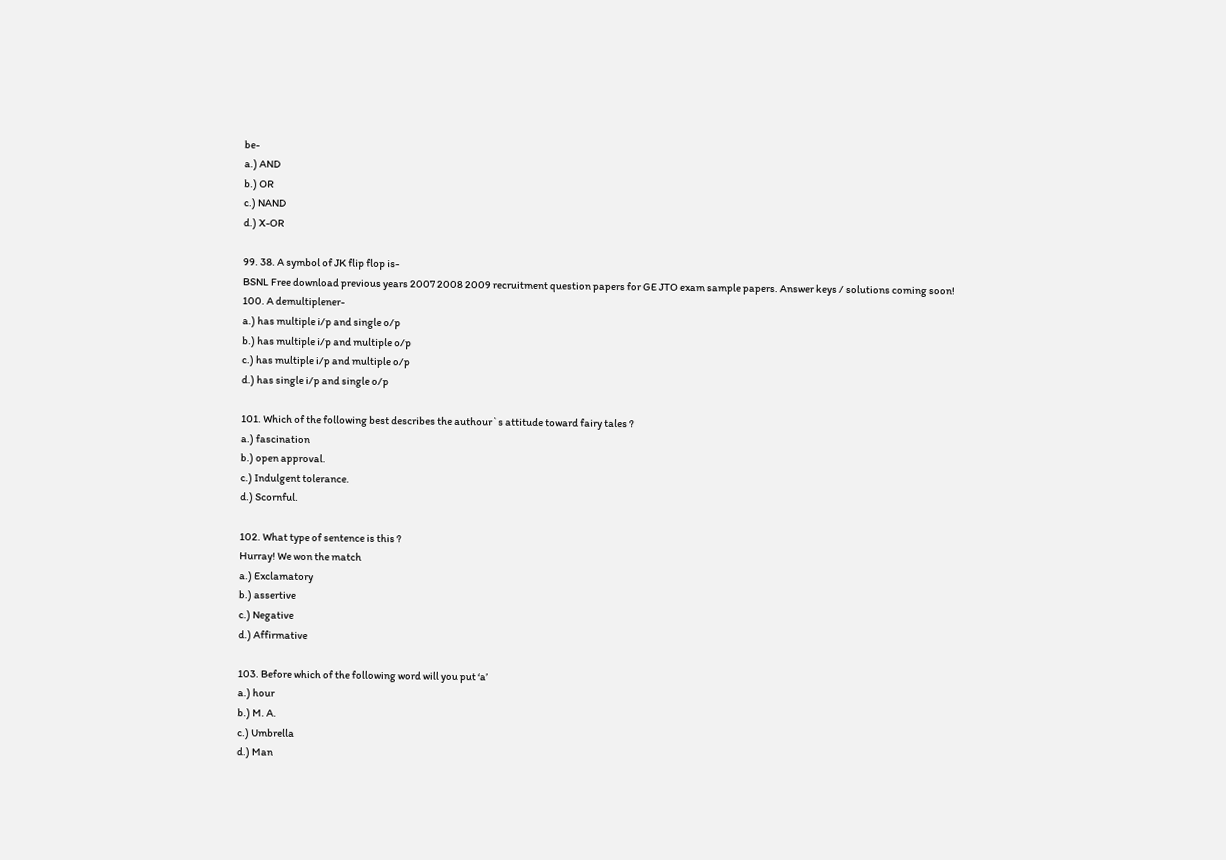be-
a.) AND
b.) OR
c.) NAND
d.) X-OR

99. 38. A symbol of JK flip flop is-
BSNL Free download previous years 2007 2008 2009 recruitment question papers for GE JTO exam sample papers. Answer keys / solutions coming soon!
100. A demultiplener-
a.) has multiple i/p and single o/p
b.) has multiple i/p and multiple o/p
c.) has multiple i/p and multiple o/p
d.) has single i/p and single o/p

101. Which of the following best describes the authour`s attitude toward fairy tales ?
a.) fascination
b.) open approval.
c.) Indulgent tolerance.
d.) Scornful.

102. What type of sentence is this ?
Hurray! We won the match
a.) Exclamatory
b.) assertive
c.) Negative
d.) Affirmative

103. Before which of the following word will you put ‘a’
a.) hour
b.) M. A.
c.) Umbrella
d.) Man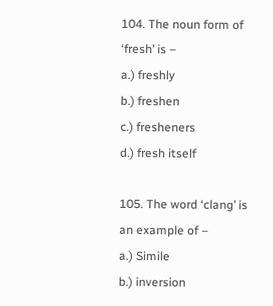104. The noun form of ‘fresh’ is –
a.) freshly
b.) freshen
c.) fresheners
d.) fresh itself

105. The word ‘clang’ is an example of –
a.) Simile
b.) inversion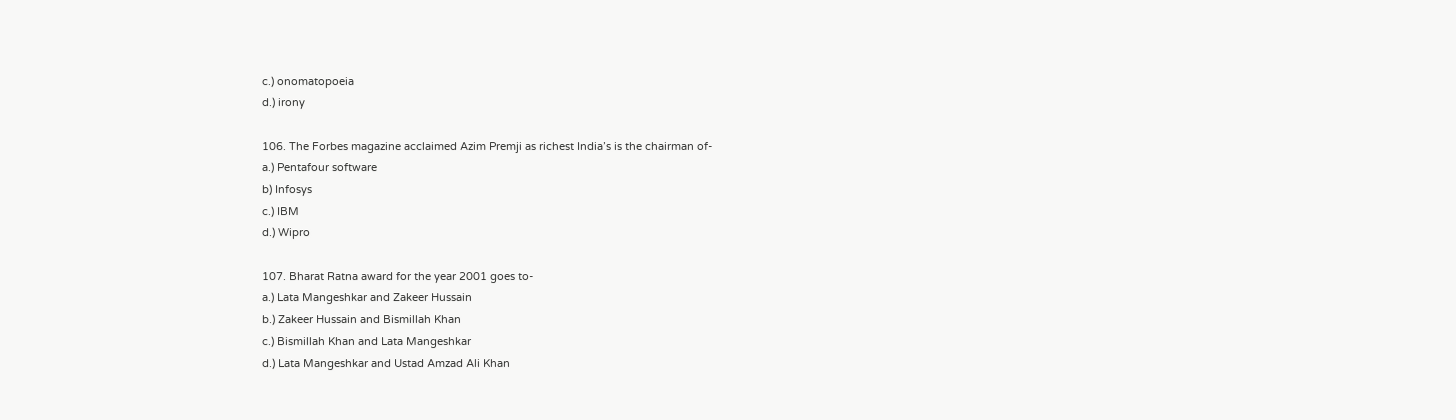c.) onomatopoeia
d.) irony

106. The Forbes magazine acclaimed Azim Premji as richest India’s is the chairman of-
a.) Pentafour software
b) Infosys
c.) IBM
d.) Wipro

107. Bharat Ratna award for the year 2001 goes to-
a.) Lata Mangeshkar and Zakeer Hussain
b.) Zakeer Hussain and Bismillah Khan
c.) Bismillah Khan and Lata Mangeshkar
d.) Lata Mangeshkar and Ustad Amzad Ali Khan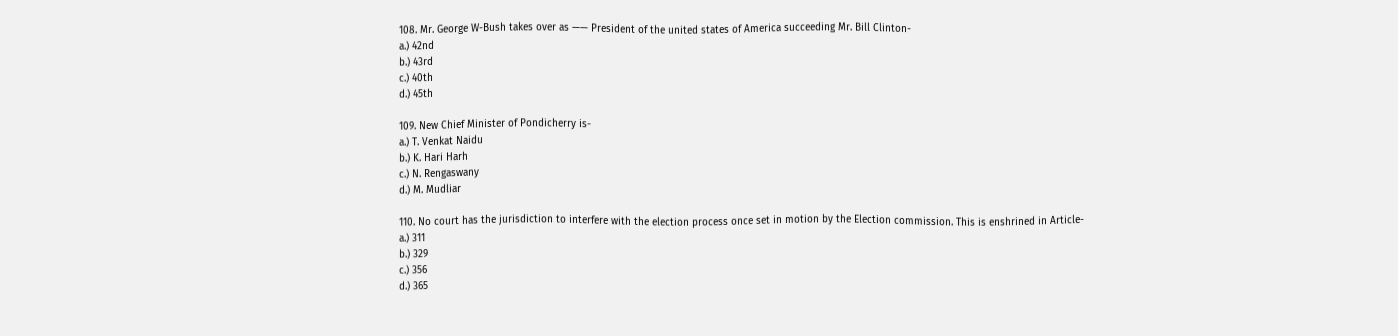108. Mr. George W-Bush takes over as —— President of the united states of America succeeding Mr. Bill Clinton-
a.) 42nd
b.) 43rd
c.) 40th
d.) 45th

109. New Chief Minister of Pondicherry is-
a.) T. Venkat Naidu
b.) K. Hari Harh
c.) N. Rengaswany
d.) M. Mudliar

110. No court has the jurisdiction to interfere with the election process once set in motion by the Election commission. This is enshrined in Article-
a.) 311
b.) 329
c.) 356
d.) 365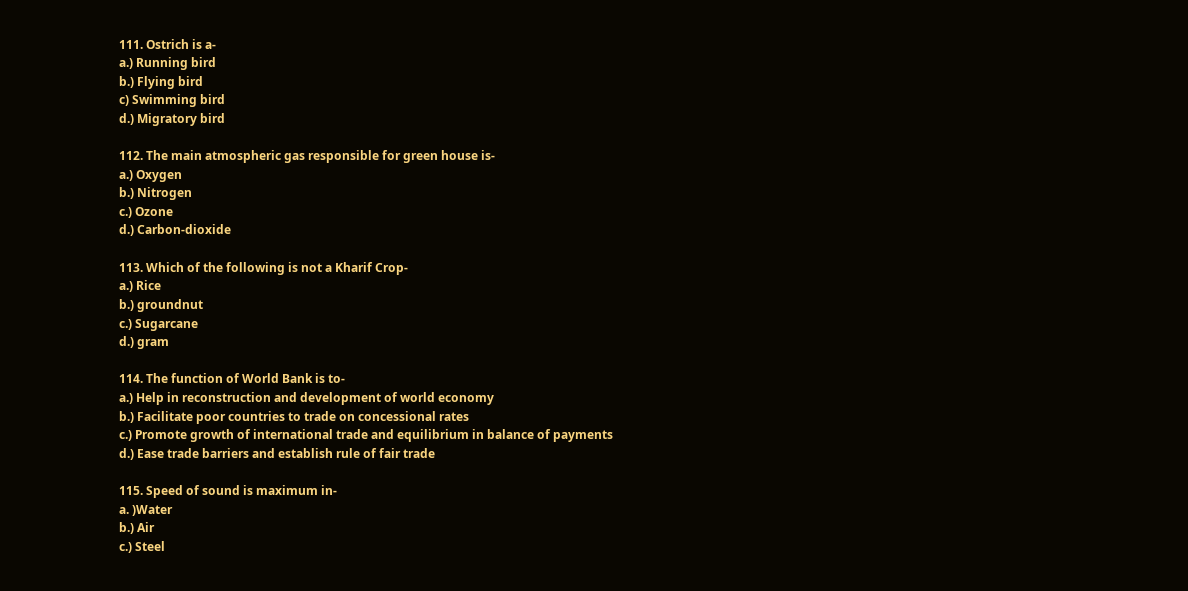111. Ostrich is a-
a.) Running bird
b.) Flying bird
c) Swimming bird
d.) Migratory bird

112. The main atmospheric gas responsible for green house is-
a.) Oxygen
b.) Nitrogen
c.) Ozone
d.) Carbon-dioxide

113. Which of the following is not a Kharif Crop-
a.) Rice
b.) groundnut
c.) Sugarcane
d.) gram

114. The function of World Bank is to-
a.) Help in reconstruction and development of world economy
b.) Facilitate poor countries to trade on concessional rates
c.) Promote growth of international trade and equilibrium in balance of payments
d.) Ease trade barriers and establish rule of fair trade

115. Speed of sound is maximum in-
a. )Water
b.) Air
c.) Steel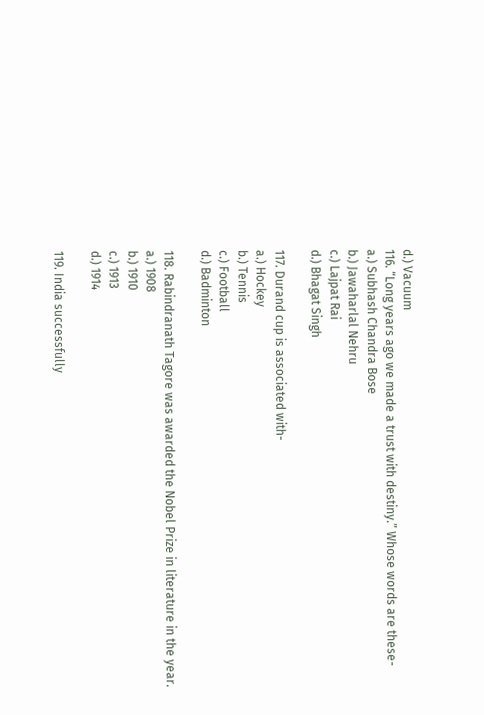d.) Vacuum
116. “Long years ago we made a trust with destiny.” Whose words are these-
a.) Subhash Chandra Bose
b.) Jawaharlal Nehru
c.) Lajpat Rai
d.) Bhagat Singh

117. Durand cup is associated with-
a.) Hockey
b.) Tennis
c.) Football
d.) Badminton

118. Rabindranath Tagore was awarded the Nobel Prize in literature in the year.
a.) 1908
b.) 1910
c.) 1913
d.) 1914

119. India successfully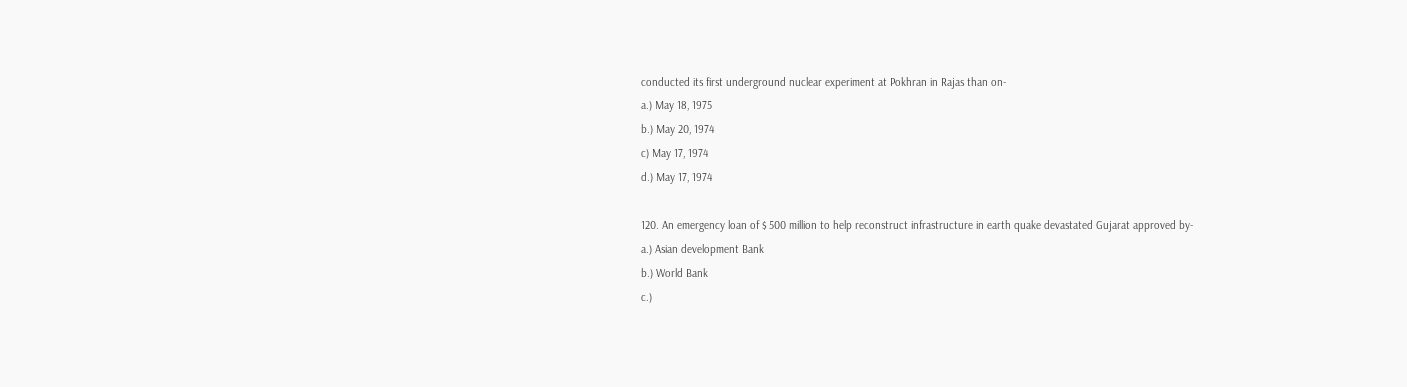conducted its first underground nuclear experiment at Pokhran in Rajas than on-
a.) May 18, 1975
b.) May 20, 1974
c) May 17, 1974
d.) May 17, 1974

120. An emergency loan of $ 500 million to help reconstruct infrastructure in earth quake devastated Gujarat approved by-
a.) Asian development Bank
b.) World Bank
c.)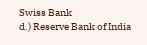Swiss Bank
d.) Reserve Bank of India